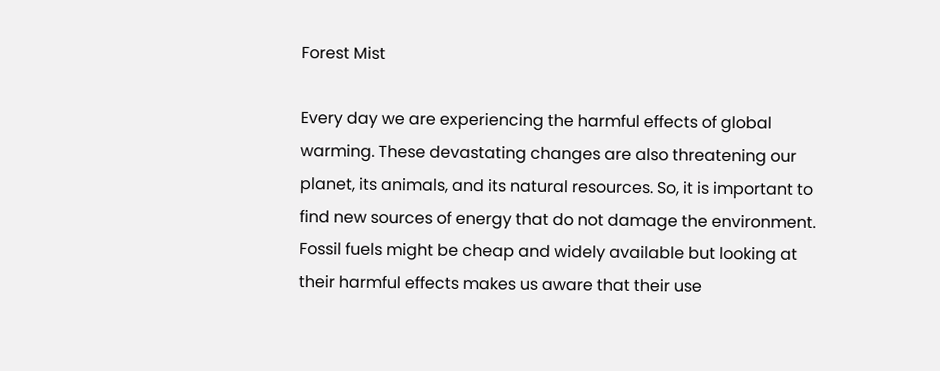Forest Mist

Every day we are experiencing the harmful effects of global warming. These devastating changes are also threatening our planet, its animals, and its natural resources. So, it is important to find new sources of energy that do not damage the environment. Fossil fuels might be cheap and widely available but looking at their harmful effects makes us aware that their use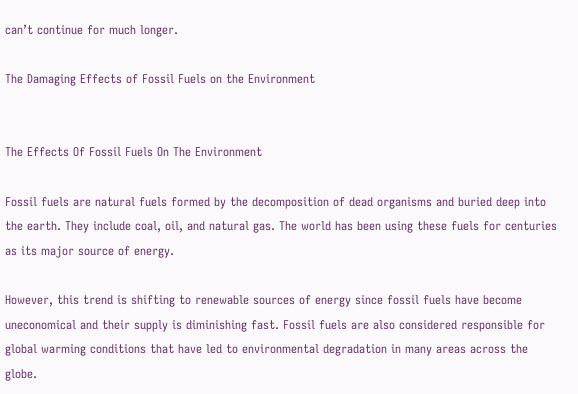can’t continue for much longer.

The Damaging Effects of Fossil Fuels on the Environment


The Effects Of Fossil Fuels On The Environment

Fossil fuels are natural fuels formed by the decomposition of dead organisms and buried deep into the earth. They include coal, oil, and natural gas. The world has been using these fuels for centuries as its major source of energy.

However, this trend is shifting to renewable sources of energy since fossil fuels have become uneconomical and their supply is diminishing fast. Fossil fuels are also considered responsible for global warming conditions that have led to environmental degradation in many areas across the globe.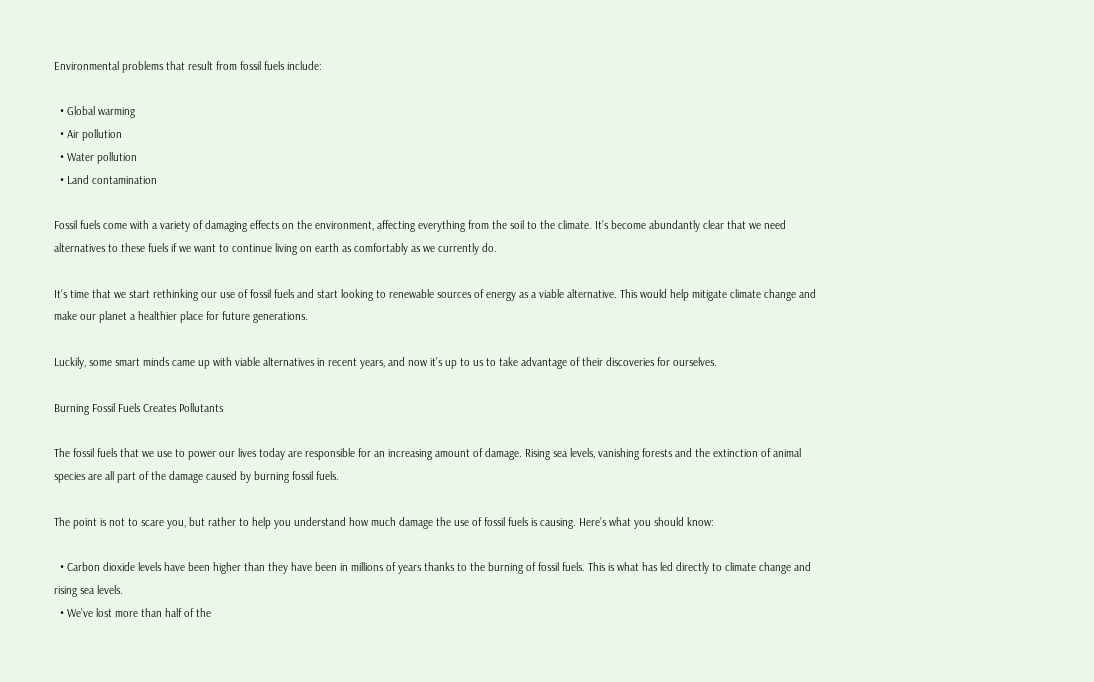Environmental problems that result from fossil fuels include:

  • Global warming
  • Air pollution
  • Water pollution
  • Land contamination

Fossil fuels come with a variety of damaging effects on the environment, affecting everything from the soil to the climate. It’s become abundantly clear that we need alternatives to these fuels if we want to continue living on earth as comfortably as we currently do.

It’s time that we start rethinking our use of fossil fuels and start looking to renewable sources of energy as a viable alternative. This would help mitigate climate change and make our planet a healthier place for future generations.

Luckily, some smart minds came up with viable alternatives in recent years, and now it’s up to us to take advantage of their discoveries for ourselves.

Burning Fossil Fuels Creates Pollutants

The fossil fuels that we use to power our lives today are responsible for an increasing amount of damage. Rising sea levels, vanishing forests and the extinction of animal species are all part of the damage caused by burning fossil fuels.

The point is not to scare you, but rather to help you understand how much damage the use of fossil fuels is causing. Here’s what you should know:

  • Carbon dioxide levels have been higher than they have been in millions of years thanks to the burning of fossil fuels. This is what has led directly to climate change and rising sea levels.
  • We’ve lost more than half of the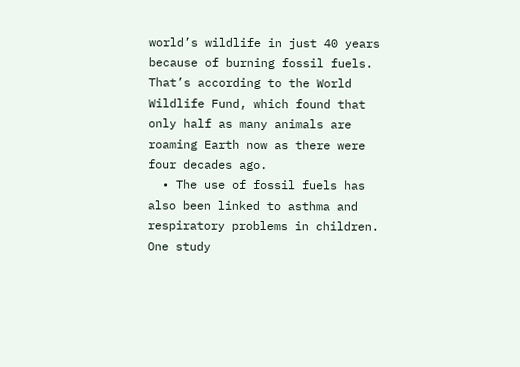world’s wildlife in just 40 years because of burning fossil fuels. That’s according to the World Wildlife Fund, which found that only half as many animals are roaming Earth now as there were four decades ago.
  • The use of fossil fuels has also been linked to asthma and respiratory problems in children. One study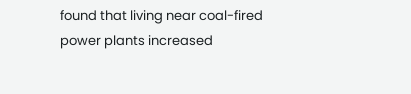found that living near coal-fired power plants increased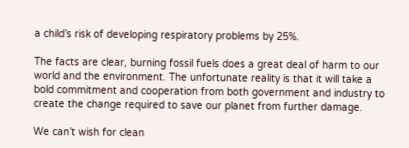a child’s risk of developing respiratory problems by 25%.

The facts are clear, burning fossil fuels does a great deal of harm to our world and the environment. The unfortunate reality is that it will take a bold commitment and cooperation from both government and industry to create the change required to save our planet from further damage.

We can’t wish for clean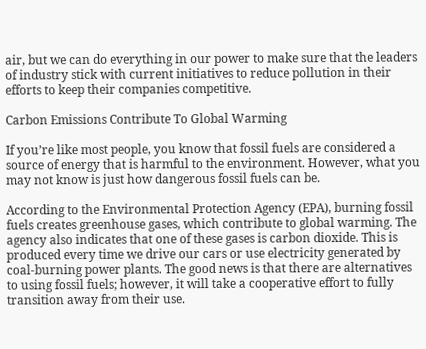air, but we can do everything in our power to make sure that the leaders of industry stick with current initiatives to reduce pollution in their efforts to keep their companies competitive.

Carbon Emissions Contribute To Global Warming

If you’re like most people, you know that fossil fuels are considered a source of energy that is harmful to the environment. However, what you may not know is just how dangerous fossil fuels can be.

According to the Environmental Protection Agency (EPA), burning fossil fuels creates greenhouse gases, which contribute to global warming. The agency also indicates that one of these gases is carbon dioxide. This is produced every time we drive our cars or use electricity generated by coal-burning power plants. The good news is that there are alternatives to using fossil fuels; however, it will take a cooperative effort to fully transition away from their use.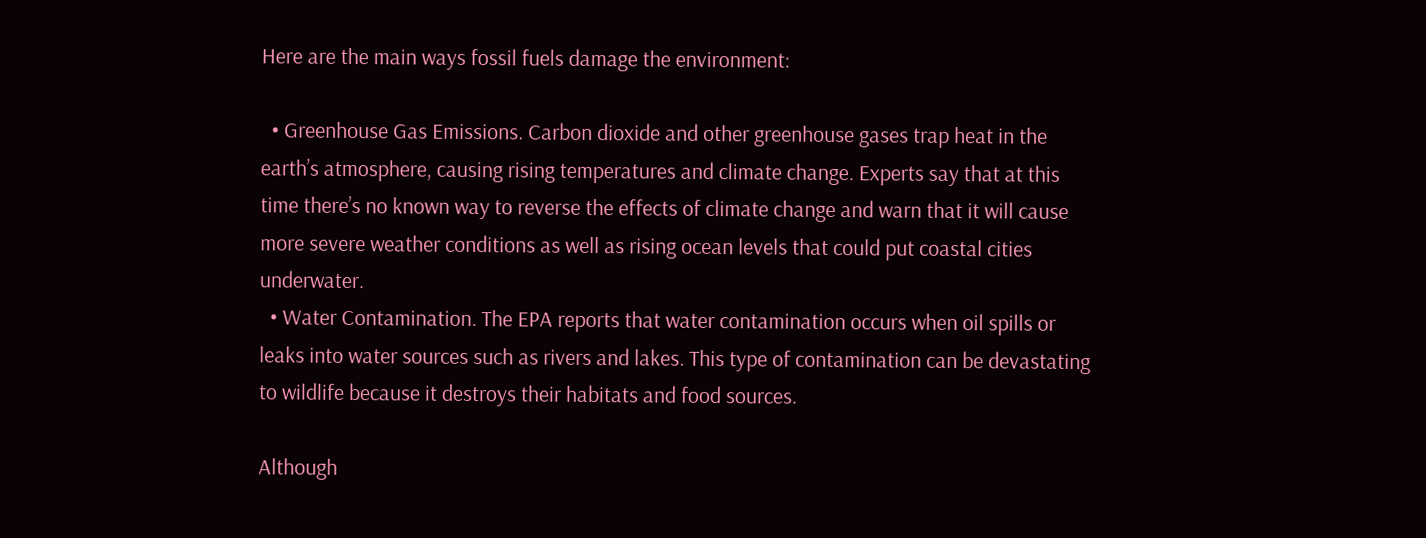Here are the main ways fossil fuels damage the environment:

  • Greenhouse Gas Emissions. Carbon dioxide and other greenhouse gases trap heat in the earth’s atmosphere, causing rising temperatures and climate change. Experts say that at this time there’s no known way to reverse the effects of climate change and warn that it will cause more severe weather conditions as well as rising ocean levels that could put coastal cities underwater.
  • Water Contamination. The EPA reports that water contamination occurs when oil spills or leaks into water sources such as rivers and lakes. This type of contamination can be devastating to wildlife because it destroys their habitats and food sources.

Although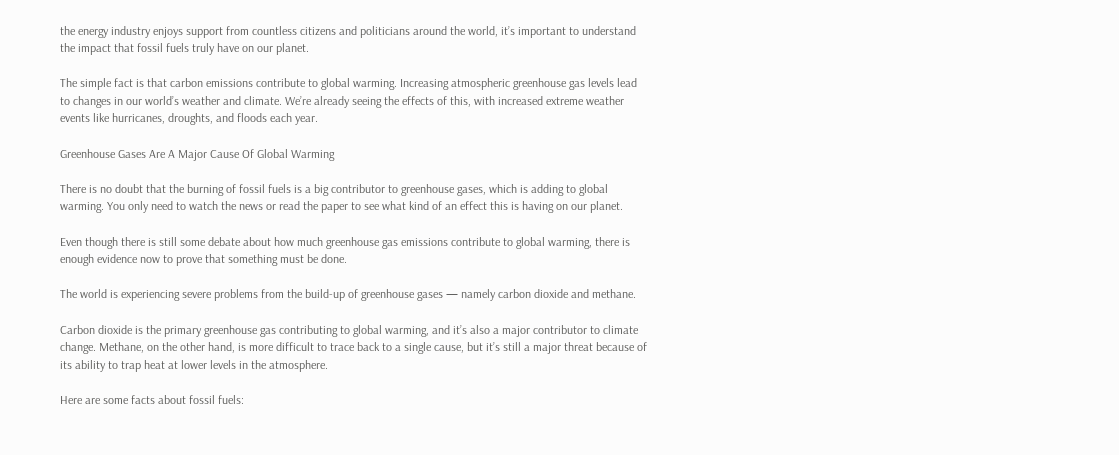the energy industry enjoys support from countless citizens and politicians around the world, it’s important to understand the impact that fossil fuels truly have on our planet.

The simple fact is that carbon emissions contribute to global warming. Increasing atmospheric greenhouse gas levels lead to changes in our world’s weather and climate. We’re already seeing the effects of this, with increased extreme weather events like hurricanes, droughts, and floods each year.

Greenhouse Gases Are A Major Cause Of Global Warming

There is no doubt that the burning of fossil fuels is a big contributor to greenhouse gases, which is adding to global warming. You only need to watch the news or read the paper to see what kind of an effect this is having on our planet.

Even though there is still some debate about how much greenhouse gas emissions contribute to global warming, there is enough evidence now to prove that something must be done.

The world is experiencing severe problems from the build-up of greenhouse gases — namely carbon dioxide and methane.

Carbon dioxide is the primary greenhouse gas contributing to global warming, and it’s also a major contributor to climate change. Methane, on the other hand, is more difficult to trace back to a single cause, but it’s still a major threat because of its ability to trap heat at lower levels in the atmosphere.

Here are some facts about fossil fuels: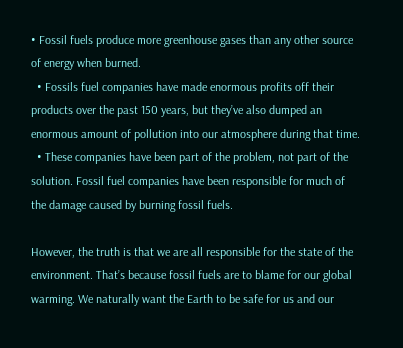• Fossil fuels produce more greenhouse gases than any other source of energy when burned.
  • Fossils fuel companies have made enormous profits off their products over the past 150 years, but they’ve also dumped an enormous amount of pollution into our atmosphere during that time.
  • These companies have been part of the problem, not part of the solution. Fossil fuel companies have been responsible for much of the damage caused by burning fossil fuels.

However, the truth is that we are all responsible for the state of the environment. That’s because fossil fuels are to blame for our global warming. We naturally want the Earth to be safe for us and our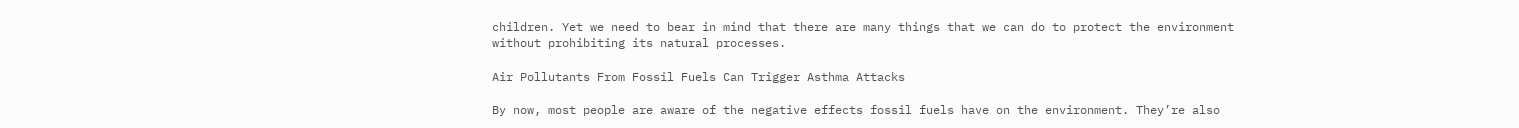children. Yet we need to bear in mind that there are many things that we can do to protect the environment without prohibiting its natural processes.

Air Pollutants From Fossil Fuels Can Trigger Asthma Attacks

By now, most people are aware of the negative effects fossil fuels have on the environment. They’re also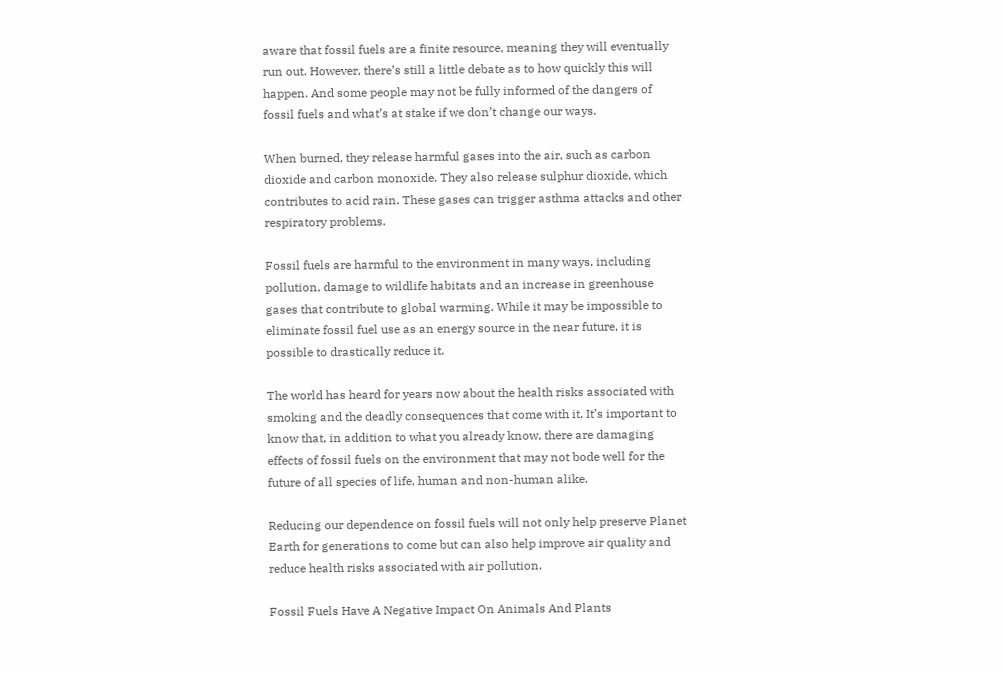aware that fossil fuels are a finite resource, meaning they will eventually run out. However, there’s still a little debate as to how quickly this will happen. And some people may not be fully informed of the dangers of fossil fuels and what’s at stake if we don’t change our ways.

When burned, they release harmful gases into the air, such as carbon dioxide and carbon monoxide. They also release sulphur dioxide, which contributes to acid rain. These gases can trigger asthma attacks and other respiratory problems.

Fossil fuels are harmful to the environment in many ways, including pollution, damage to wildlife habitats and an increase in greenhouse gases that contribute to global warming. While it may be impossible to eliminate fossil fuel use as an energy source in the near future, it is possible to drastically reduce it.

The world has heard for years now about the health risks associated with smoking and the deadly consequences that come with it. It’s important to know that, in addition to what you already know, there are damaging effects of fossil fuels on the environment that may not bode well for the future of all species of life, human and non-human alike.

Reducing our dependence on fossil fuels will not only help preserve Planet Earth for generations to come but can also help improve air quality and reduce health risks associated with air pollution.

Fossil Fuels Have A Negative Impact On Animals And Plants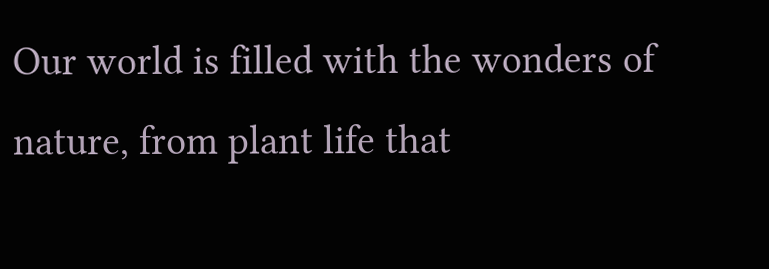Our world is filled with the wonders of nature, from plant life that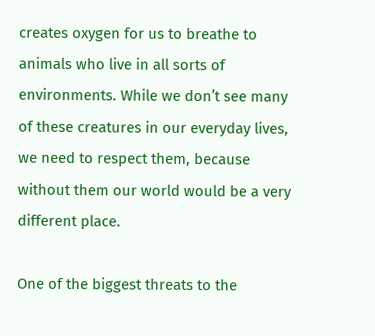creates oxygen for us to breathe to animals who live in all sorts of environments. While we don’t see many of these creatures in our everyday lives, we need to respect them, because without them our world would be a very different place.

One of the biggest threats to the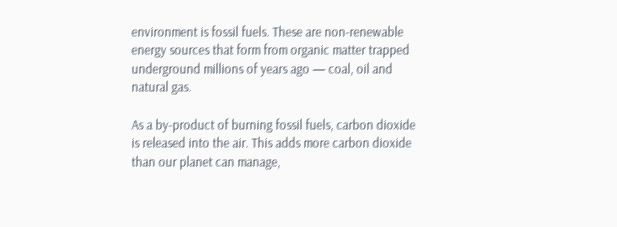environment is fossil fuels. These are non-renewable energy sources that form from organic matter trapped underground millions of years ago — coal, oil and natural gas.

As a by-product of burning fossil fuels, carbon dioxide is released into the air. This adds more carbon dioxide than our planet can manage,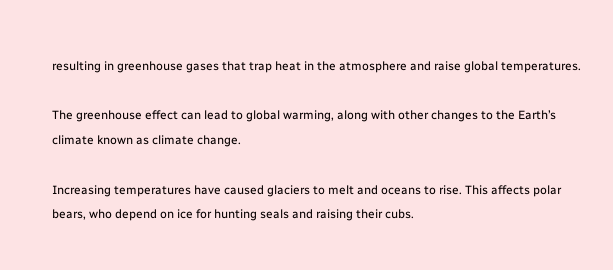resulting in greenhouse gases that trap heat in the atmosphere and raise global temperatures.

The greenhouse effect can lead to global warming, along with other changes to the Earth’s climate known as climate change.

Increasing temperatures have caused glaciers to melt and oceans to rise. This affects polar bears, who depend on ice for hunting seals and raising their cubs.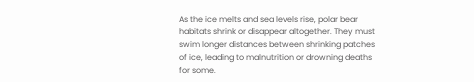As the ice melts and sea levels rise, polar bear habitats shrink or disappear altogether. They must swim longer distances between shrinking patches of ice, leading to malnutrition or drowning deaths for some.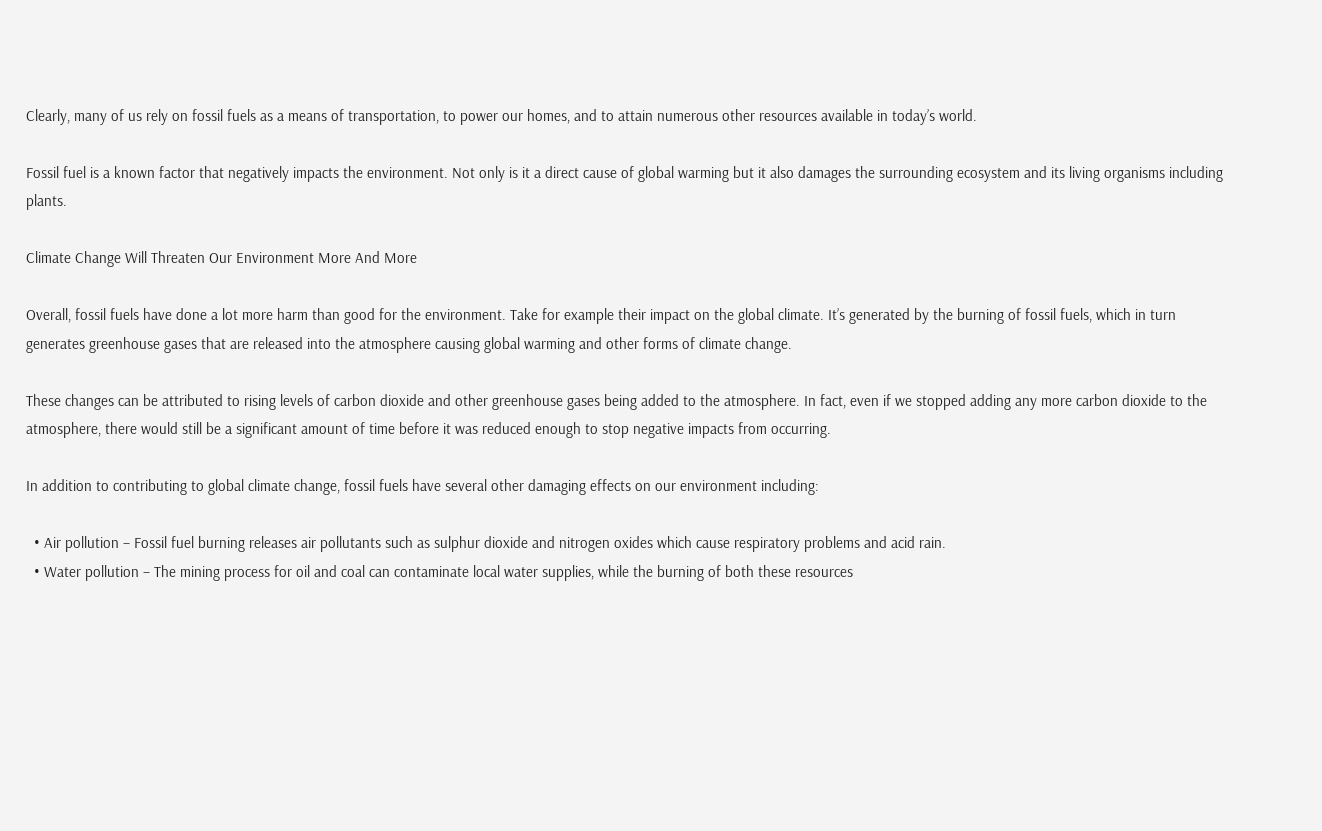Clearly, many of us rely on fossil fuels as a means of transportation, to power our homes, and to attain numerous other resources available in today’s world.

Fossil fuel is a known factor that negatively impacts the environment. Not only is it a direct cause of global warming but it also damages the surrounding ecosystem and its living organisms including plants.

Climate Change Will Threaten Our Environment More And More

Overall, fossil fuels have done a lot more harm than good for the environment. Take for example their impact on the global climate. It’s generated by the burning of fossil fuels, which in turn generates greenhouse gases that are released into the atmosphere causing global warming and other forms of climate change.

These changes can be attributed to rising levels of carbon dioxide and other greenhouse gases being added to the atmosphere. In fact, even if we stopped adding any more carbon dioxide to the atmosphere, there would still be a significant amount of time before it was reduced enough to stop negative impacts from occurring.

In addition to contributing to global climate change, fossil fuels have several other damaging effects on our environment including:

  • Air pollution – Fossil fuel burning releases air pollutants such as sulphur dioxide and nitrogen oxides which cause respiratory problems and acid rain.
  • Water pollution – The mining process for oil and coal can contaminate local water supplies, while the burning of both these resources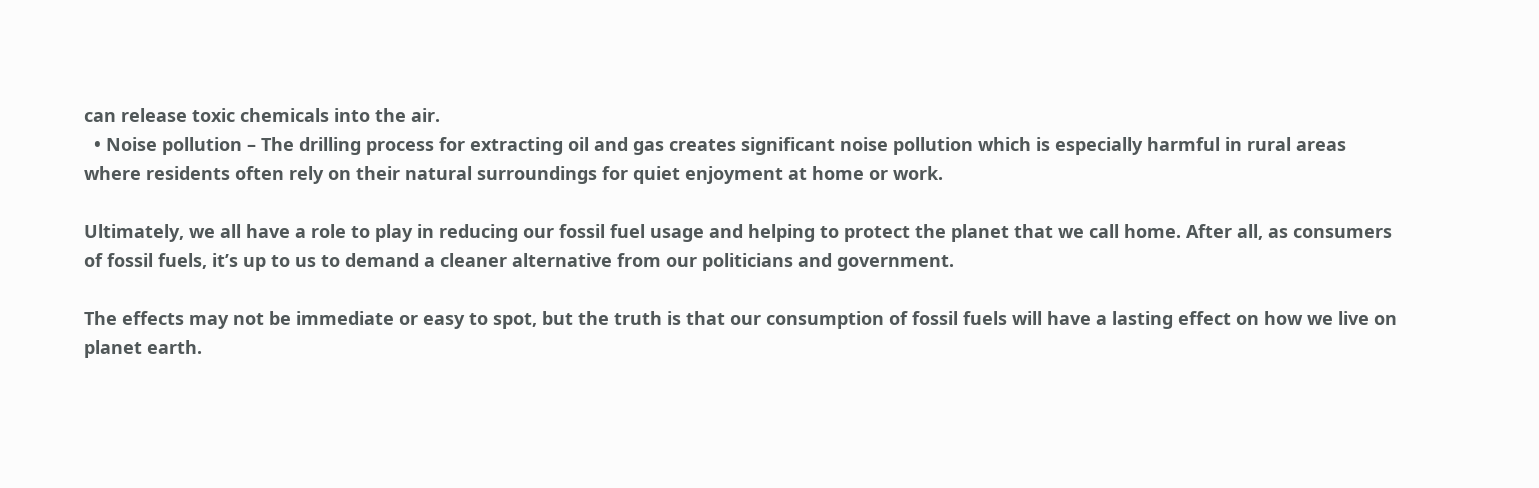can release toxic chemicals into the air.
  • Noise pollution – The drilling process for extracting oil and gas creates significant noise pollution which is especially harmful in rural areas where residents often rely on their natural surroundings for quiet enjoyment at home or work.

Ultimately, we all have a role to play in reducing our fossil fuel usage and helping to protect the planet that we call home. After all, as consumers of fossil fuels, it’s up to us to demand a cleaner alternative from our politicians and government.

The effects may not be immediate or easy to spot, but the truth is that our consumption of fossil fuels will have a lasting effect on how we live on planet earth.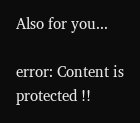Also for you...

error: Content is protected !!